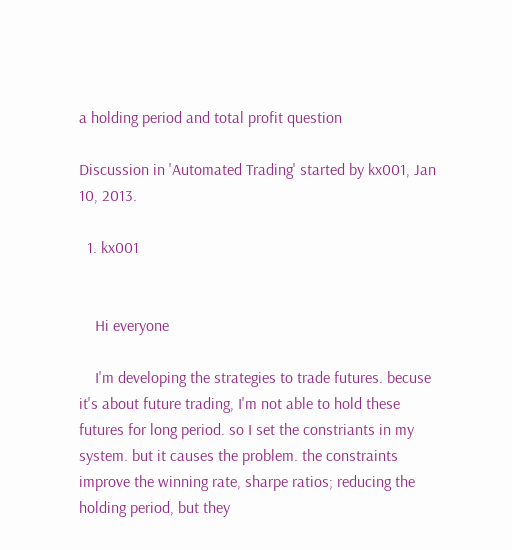a holding period and total profit question

Discussion in 'Automated Trading' started by kx001, Jan 10, 2013.

  1. kx001


    Hi everyone

    I'm developing the strategies to trade futures. becuse it's about future trading, I'm not able to hold these futures for long period. so I set the constriants in my system. but it causes the problem. the constraints improve the winning rate, sharpe ratios; reducing the holding period, but they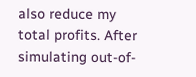also reduce my total profits. After simulating out-of-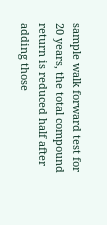sample walk forward test for 20 years, the total compound return is reduced half after adding those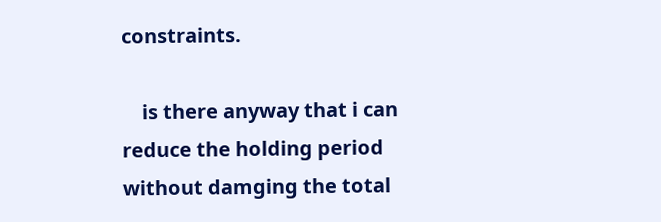constraints.

    is there anyway that i can reduce the holding period without damging the total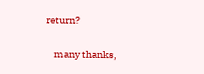return?

    many thanks,